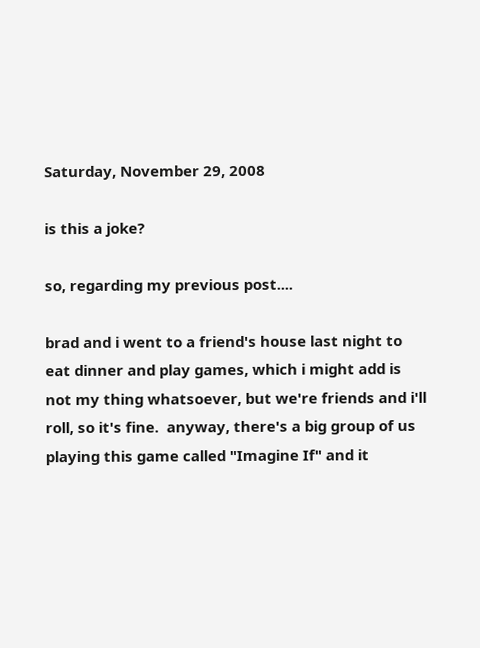Saturday, November 29, 2008

is this a joke?

so, regarding my previous post....

brad and i went to a friend's house last night to eat dinner and play games, which i might add is not my thing whatsoever, but we're friends and i'll roll, so it's fine.  anyway, there's a big group of us playing this game called "Imagine If" and it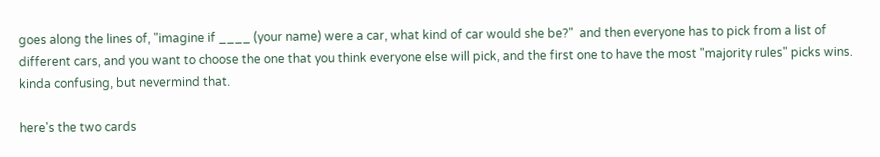goes along the lines of, "imagine if ____ (your name) were a car, what kind of car would she be?"  and then everyone has to pick from a list of different cars, and you want to choose the one that you think everyone else will pick, and the first one to have the most "majority rules" picks wins.  kinda confusing, but nevermind that.

here's the two cards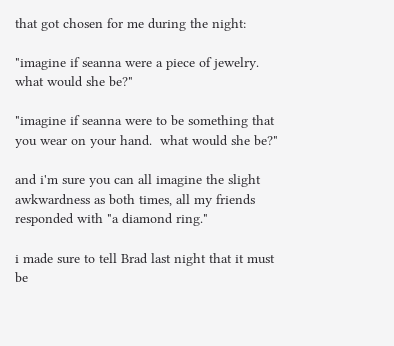that got chosen for me during the night:

"imagine if seanna were a piece of jewelry.  what would she be?"

"imagine if seanna were to be something that you wear on your hand.  what would she be?"

and i'm sure you can all imagine the slight awkwardness as both times, all my friends responded with "a diamond ring."

i made sure to tell Brad last night that it must be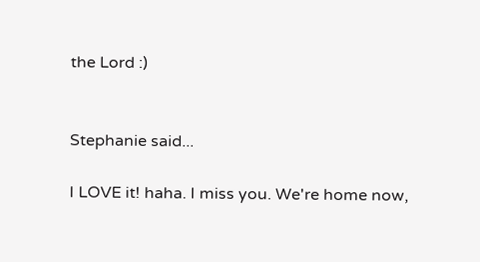the Lord :)


Stephanie said...

I LOVE it! haha. I miss you. We're home now,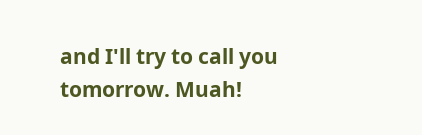and I'll try to call you tomorrow. Muah!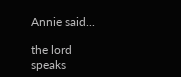Annie said...

the lord speaks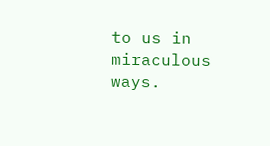to us in miraculous ways.